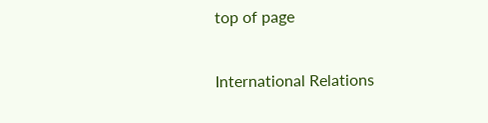top of page

International Relations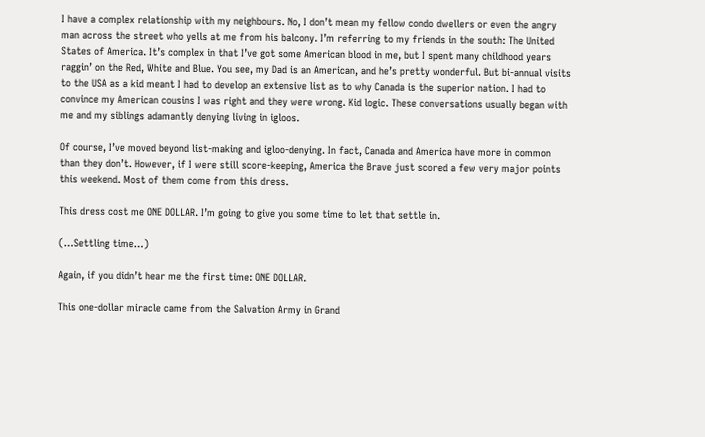I have a complex relationship with my neighbours. No, I don’t mean my fellow condo dwellers or even the angry man across the street who yells at me from his balcony. I’m referring to my friends in the south: The United States of America. It’s complex in that I’ve got some American blood in me, but I spent many childhood years raggin’ on the Red, White and Blue. You see, my Dad is an American, and he’s pretty wonderful. But bi-annual visits to the USA as a kid meant I had to develop an extensive list as to why Canada is the superior nation. I had to convince my American cousins I was right and they were wrong. Kid logic. These conversations usually began with me and my siblings adamantly denying living in igloos.

Of course, I’ve moved beyond list-making and igloo-denying. In fact, Canada and America have more in common than they don’t. However, if I were still score-keeping, America the Brave just scored a few very major points this weekend. Most of them come from this dress.

This dress cost me ONE DOLLAR. I’m going to give you some time to let that settle in.

(…Settling time…)

Again, if you didn’t hear me the first time: ONE DOLLAR.

This one-dollar miracle came from the Salvation Army in Grand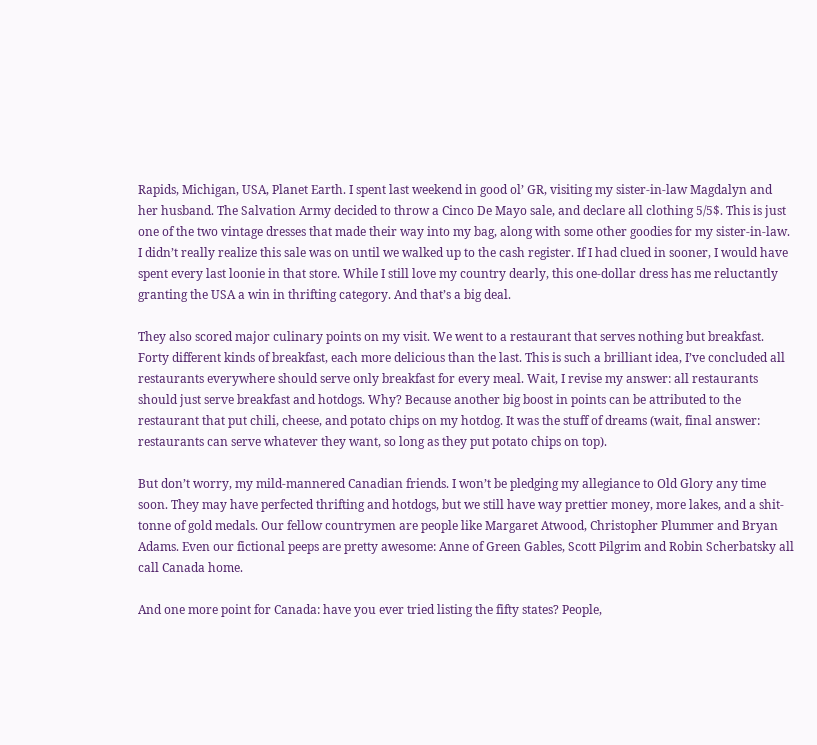Rapids, Michigan, USA, Planet Earth. I spent last weekend in good ol’ GR, visiting my sister-in-law Magdalyn and her husband. The Salvation Army decided to throw a Cinco De Mayo sale, and declare all clothing 5/5$. This is just one of the two vintage dresses that made their way into my bag, along with some other goodies for my sister-in-law. I didn’t really realize this sale was on until we walked up to the cash register. If I had clued in sooner, I would have spent every last loonie in that store. While I still love my country dearly, this one-dollar dress has me reluctantly granting the USA a win in thrifting category. And that’s a big deal.

They also scored major culinary points on my visit. We went to a restaurant that serves nothing but breakfast. Forty different kinds of breakfast, each more delicious than the last. This is such a brilliant idea, I’ve concluded all restaurants everywhere should serve only breakfast for every meal. Wait, I revise my answer: all restaurants should just serve breakfast and hotdogs. Why? Because another big boost in points can be attributed to the restaurant that put chili, cheese, and potato chips on my hotdog. It was the stuff of dreams (wait, final answer: restaurants can serve whatever they want, so long as they put potato chips on top).

But don’t worry, my mild-mannered Canadian friends. I won’t be pledging my allegiance to Old Glory any time soon. They may have perfected thrifting and hotdogs, but we still have way prettier money, more lakes, and a shit-tonne of gold medals. Our fellow countrymen are people like Margaret Atwood, Christopher Plummer and Bryan Adams. Even our fictional peeps are pretty awesome: Anne of Green Gables, Scott Pilgrim and Robin Scherbatsky all call Canada home.

And one more point for Canada: have you ever tried listing the fifty states? People,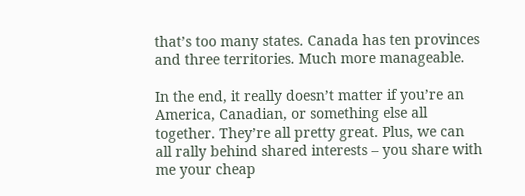that’s too many states. Canada has ten provinces and three territories. Much more manageable.

In the end, it really doesn’t matter if you’re an America, Canadian, or something else all together. They’re all pretty great. Plus, we can all rally behind shared interests – you share with me your cheap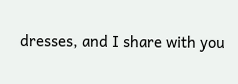dresses, and I share with you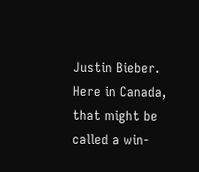Justin Bieber. Here in Canada, that might be called a win-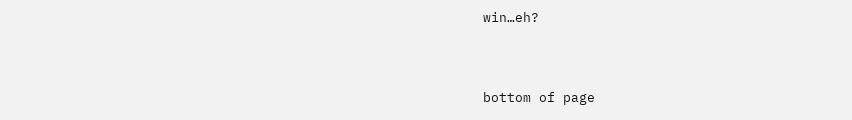win…eh?



bottom of page